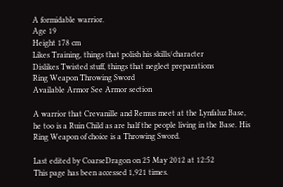A formidable warrior.
Age 19
Height 178 cm
Likes Training, things that polish his skills/character
Dislikes Twisted stuff, things that neglect preparations
Ring Weapon Throwing Sword
Available Armor See Armor section

A warrior that Crevanille and Remus meet at the Lynfaluz Base, he too is a Ruin Child as are half the people living in the Base. His Ring Weapon of choice is a Throwing Sword.

Last edited by CoarseDragon on 25 May 2012 at 12:52
This page has been accessed 1,921 times.